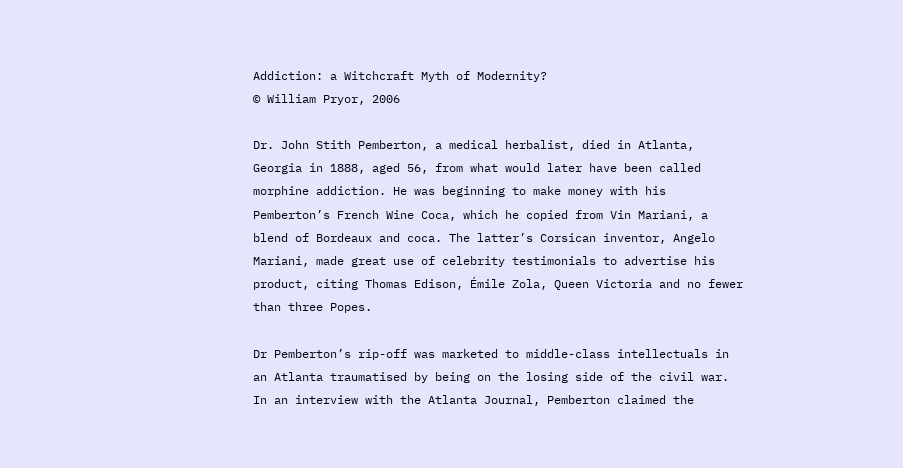Addiction: a Witchcraft Myth of Modernity?
© William Pryor, 2006

Dr. John Stith Pemberton, a medical herbalist, died in Atlanta, Georgia in 1888, aged 56, from what would later have been called morphine addiction. He was beginning to make money with his Pemberton’s French Wine Coca, which he copied from Vin Mariani, a blend of Bordeaux and coca. The latter’s Corsican inventor, Angelo Mariani, made great use of celebrity testimonials to advertise his product, citing Thomas Edison, Émile Zola, Queen Victoria and no fewer than three Popes.

Dr Pemberton’s rip-off was marketed to middle-class intellectuals in an Atlanta traumatised by being on the losing side of the civil war. In an interview with the Atlanta Journal, Pemberton claimed the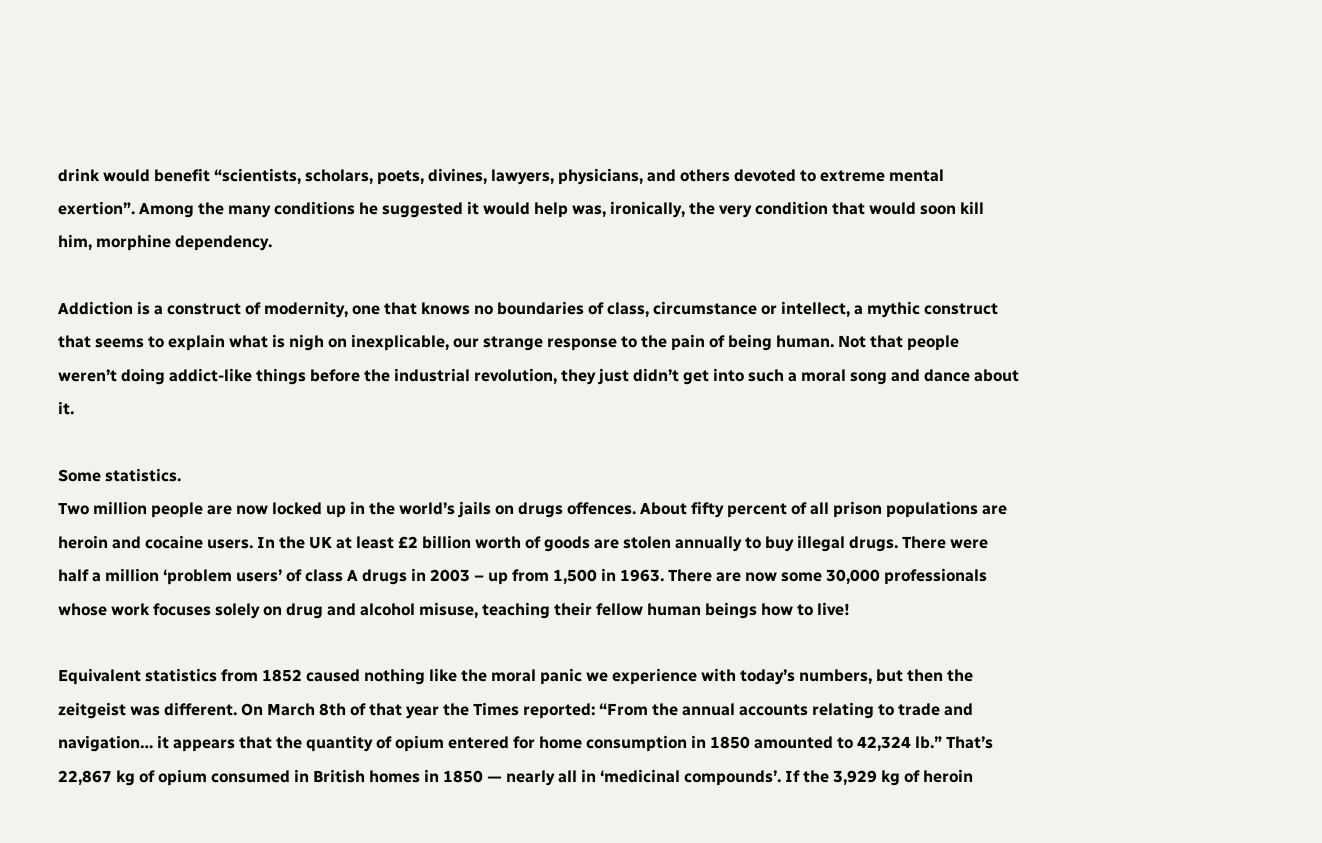drink would benefit “scientists, scholars, poets, divines, lawyers, physicians, and others devoted to extreme mental exertion”. Among the many conditions he suggested it would help was, ironically, the very condition that would soon kill him, morphine dependency.

Addiction is a construct of modernity, one that knows no boundaries of class, circumstance or intellect, a mythic construct that seems to explain what is nigh on inexplicable, our strange response to the pain of being human. Not that people weren’t doing addict-like things before the industrial revolution, they just didn’t get into such a moral song and dance about it.

Some statistics.
Two million people are now locked up in the world’s jails on drugs offences. About fifty percent of all prison populations are heroin and cocaine users. In the UK at least £2 billion worth of goods are stolen annually to buy illegal drugs. There were half a million ‘problem users’ of class A drugs in 2003 – up from 1,500 in 1963. There are now some 30,000 professionals whose work focuses solely on drug and alcohol misuse, teaching their fellow human beings how to live!

Equivalent statistics from 1852 caused nothing like the moral panic we experience with today’s numbers, but then the zeitgeist was different. On March 8th of that year the Times reported: “From the annual accounts relating to trade and navigation… it appears that the quantity of opium entered for home consumption in 1850 amounted to 42,324 lb.” That’s 22,867 kg of opium consumed in British homes in 1850 — nearly all in ‘medicinal compounds’. If the 3,929 kg of heroin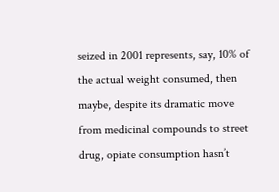seized in 2001 represents, say, 10% of the actual weight consumed, then maybe, despite its dramatic move from medicinal compounds to street drug, opiate consumption hasn’t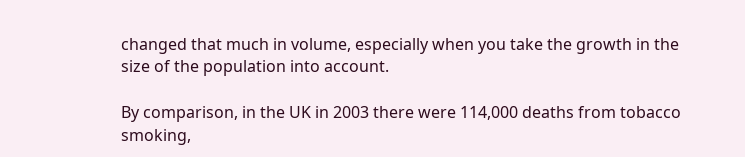changed that much in volume, especially when you take the growth in the size of the population into account.

By comparison, in the UK in 2003 there were 114,000 deaths from tobacco smoking,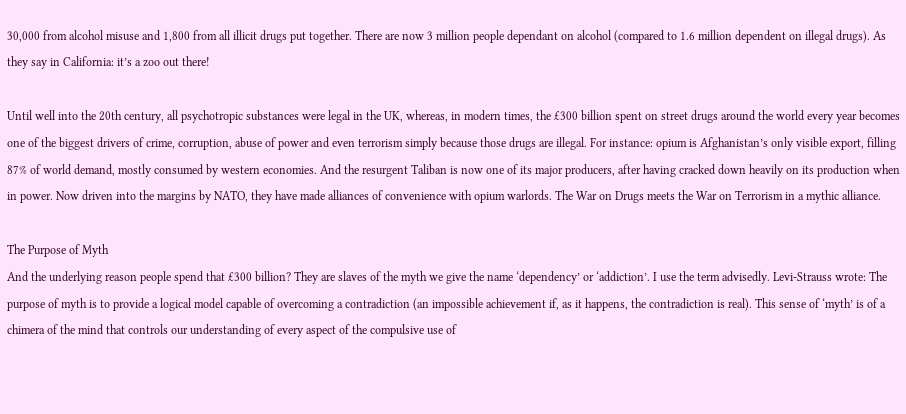30,000 from alcohol misuse and 1,800 from all illicit drugs put together. There are now 3 million people dependant on alcohol (compared to 1.6 million dependent on illegal drugs). As they say in California: it’s a zoo out there!

Until well into the 20th century, all psychotropic substances were legal in the UK, whereas, in modern times, the £300 billion spent on street drugs around the world every year becomes one of the biggest drivers of crime, corruption, abuse of power and even terrorism simply because those drugs are illegal. For instance: opium is Afghanistan’s only visible export, filling 87% of world demand, mostly consumed by western economies. And the resurgent Taliban is now one of its major producers, after having cracked down heavily on its production when in power. Now driven into the margins by NATO, they have made alliances of convenience with opium warlords. The War on Drugs meets the War on Terrorism in a mythic alliance.

The Purpose of Myth
And the underlying reason people spend that £300 billion? They are slaves of the myth we give the name ‘dependency’ or ‘addiction’. I use the term advisedly. Levi-Strauss wrote: The purpose of myth is to provide a logical model capable of overcoming a contradiction (an impossible achievement if, as it happens, the contradiction is real). This sense of ‘myth’ is of a chimera of the mind that controls our understanding of every aspect of the compulsive use of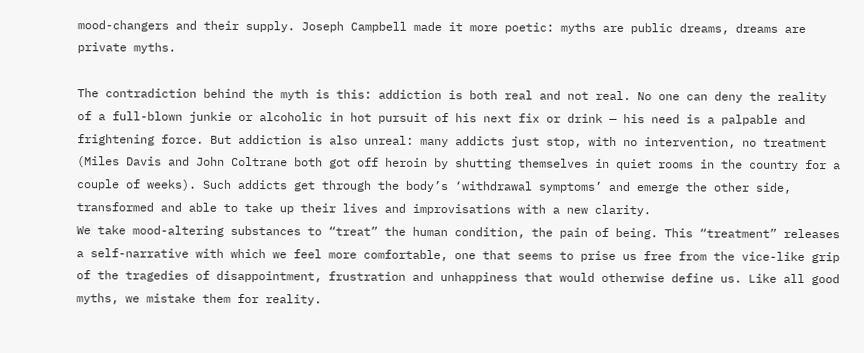mood-changers and their supply. Joseph Campbell made it more poetic: myths are public dreams, dreams are private myths.

The contradiction behind the myth is this: addiction is both real and not real. No one can deny the reality of a full-blown junkie or alcoholic in hot pursuit of his next fix or drink — his need is a palpable and frightening force. But addiction is also unreal: many addicts just stop, with no intervention, no treatment (Miles Davis and John Coltrane both got off heroin by shutting themselves in quiet rooms in the country for a couple of weeks). Such addicts get through the body’s ‘withdrawal symptoms’ and emerge the other side, transformed and able to take up their lives and improvisations with a new clarity.
We take mood-altering substances to “treat” the human condition, the pain of being. This “treatment” releases a self-narrative with which we feel more comfortable, one that seems to prise us free from the vice-like grip of the tragedies of disappointment, frustration and unhappiness that would otherwise define us. Like all good myths, we mistake them for reality.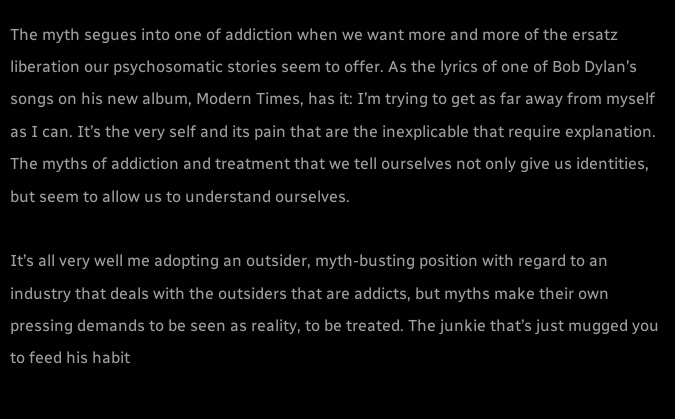The myth segues into one of addiction when we want more and more of the ersatz liberation our psychosomatic stories seem to offer. As the lyrics of one of Bob Dylan’s songs on his new album, Modern Times, has it: I’m trying to get as far away from myself as I can. It’s the very self and its pain that are the inexplicable that require explanation. The myths of addiction and treatment that we tell ourselves not only give us identities, but seem to allow us to understand ourselves.

It’s all very well me adopting an outsider, myth-busting position with regard to an industry that deals with the outsiders that are addicts, but myths make their own pressing demands to be seen as reality, to be treated. The junkie that’s just mugged you to feed his habit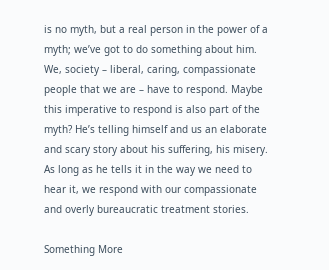is no myth, but a real person in the power of a myth; we’ve got to do something about him. We, society – liberal, caring, compassionate people that we are – have to respond. Maybe this imperative to respond is also part of the myth? He’s telling himself and us an elaborate and scary story about his suffering, his misery. As long as he tells it in the way we need to hear it, we respond with our compassionate and overly bureaucratic treatment stories.

Something More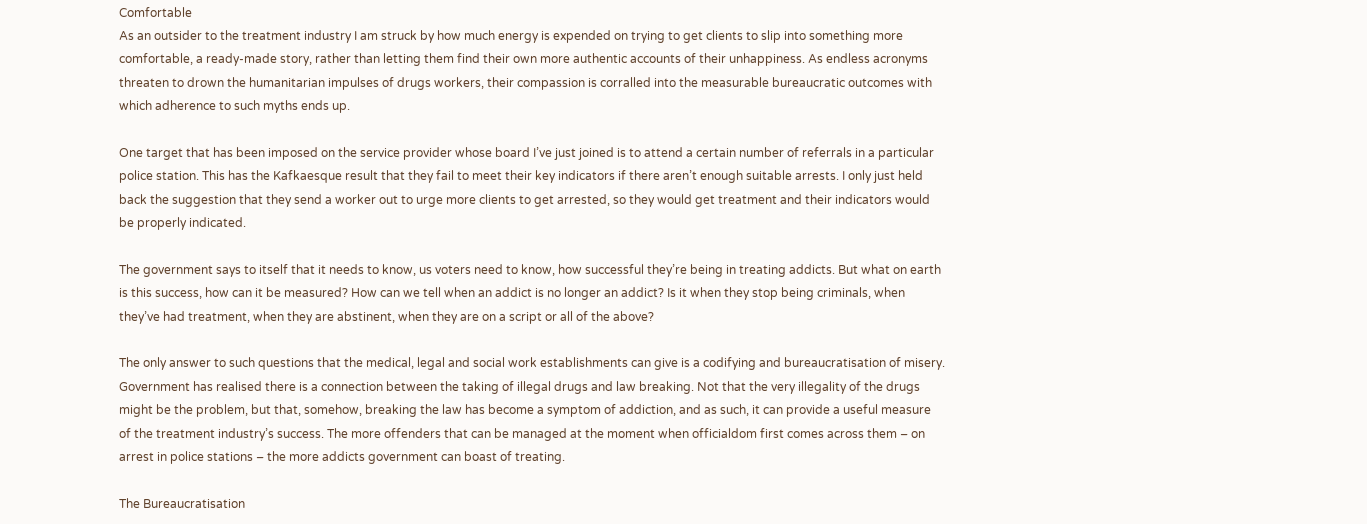Comfortable
As an outsider to the treatment industry I am struck by how much energy is expended on trying to get clients to slip into something more comfortable, a ready-made story, rather than letting them find their own more authentic accounts of their unhappiness. As endless acronyms threaten to drown the humanitarian impulses of drugs workers, their compassion is corralled into the measurable bureaucratic outcomes with which adherence to such myths ends up.

One target that has been imposed on the service provider whose board I’ve just joined is to attend a certain number of referrals in a particular police station. This has the Kafkaesque result that they fail to meet their key indicators if there aren’t enough suitable arrests. I only just held back the suggestion that they send a worker out to urge more clients to get arrested, so they would get treatment and their indicators would be properly indicated.

The government says to itself that it needs to know, us voters need to know, how successful they’re being in treating addicts. But what on earth is this success, how can it be measured? How can we tell when an addict is no longer an addict? Is it when they stop being criminals, when they’ve had treatment, when they are abstinent, when they are on a script or all of the above?

The only answer to such questions that the medical, legal and social work establishments can give is a codifying and bureaucratisation of misery. Government has realised there is a connection between the taking of illegal drugs and law breaking. Not that the very illegality of the drugs might be the problem, but that, somehow, breaking the law has become a symptom of addiction, and as such, it can provide a useful measure of the treatment industry’s success. The more offenders that can be managed at the moment when officialdom first comes across them – on arrest in police stations – the more addicts government can boast of treating.

The Bureaucratisation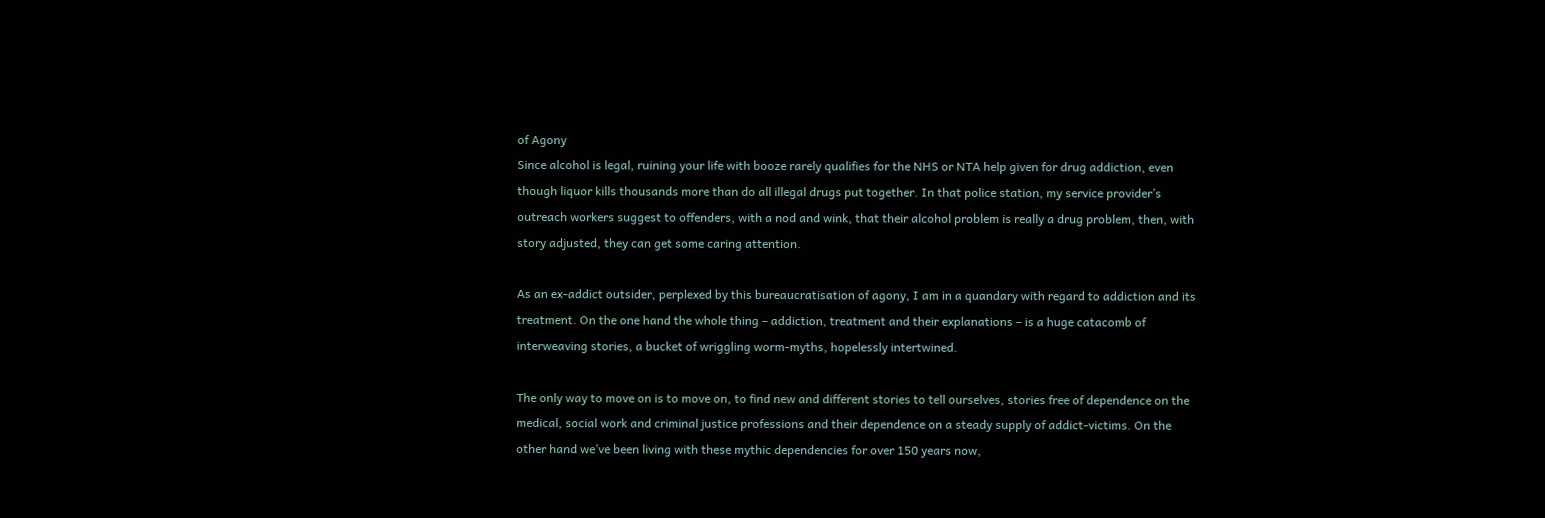of Agony
Since alcohol is legal, ruining your life with booze rarely qualifies for the NHS or NTA help given for drug addiction, even though liquor kills thousands more than do all illegal drugs put together. In that police station, my service provider’s outreach workers suggest to offenders, with a nod and wink, that their alcohol problem is really a drug problem, then, with story adjusted, they can get some caring attention.

As an ex-addict outsider, perplexed by this bureaucratisation of agony, I am in a quandary with regard to addiction and its treatment. On the one hand the whole thing – addiction, treatment and their explanations – is a huge catacomb of interweaving stories, a bucket of wriggling worm-myths, hopelessly intertwined.

The only way to move on is to move on, to find new and different stories to tell ourselves, stories free of dependence on the medical, social work and criminal justice professions and their dependence on a steady supply of addict-victims. On the other hand we’ve been living with these mythic dependencies for over 150 years now,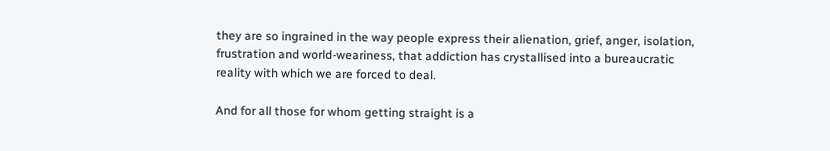they are so ingrained in the way people express their alienation, grief, anger, isolation, frustration and world-weariness, that addiction has crystallised into a bureaucratic reality with which we are forced to deal.

And for all those for whom getting straight is a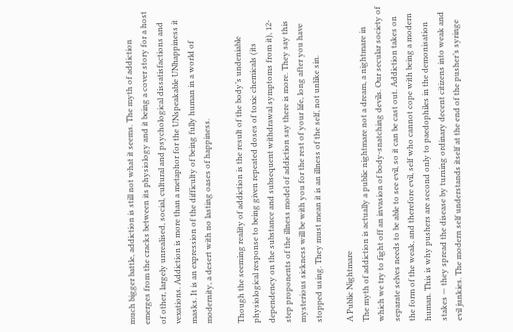much bigger battle, addiction is still not what it seems. The myth of addiction emerges from the cracks between its physiology and it being a cover story for a host of other, largely unrealised, social, cultural and psychological dissatisfactions and vexations. Addiction is more than a metaphor for the UNspeakable UNhappiness it masks. It is an expression of the difficulty of being fully human in a world of modernity, a desert with no lasting oases of happiness.

Though the seeming reality of addiction is the result of the body’s undeniable physiological response to being given repeated doses of toxic chemicals (its dependency on the substance and subsequent withdrawal symptoms from it), 12-step proponents of the illness model of addiction say there is more. They say this mysterious sickness will be with you for the rest of your life, long after you have stopped using. They must mean it is an illness of the self, not unlike sin.

A Public Nightmare
The myth of addiction is actually a public nightmare not a dream, a nightmare in which we try to fight off an invasion of body-snatching devils. Our secular society of separate selves needs to be able to see evil, so it can be cast out. Addiction takes on the form of the weak, and therefore evil, self who cannot cope with being a modern human. This is why pushers are second only to paedophiles in the demonisation stakes — they spread the disease by turning ordinary decent citizens into weak and evil junkies. The modern self understands itself at the end of the pusher’s syringe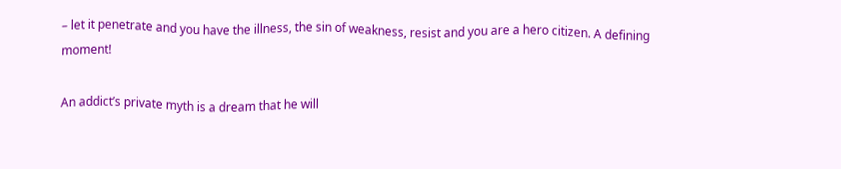– let it penetrate and you have the illness, the sin of weakness, resist and you are a hero citizen. A defining moment!

An addict’s private myth is a dream that he will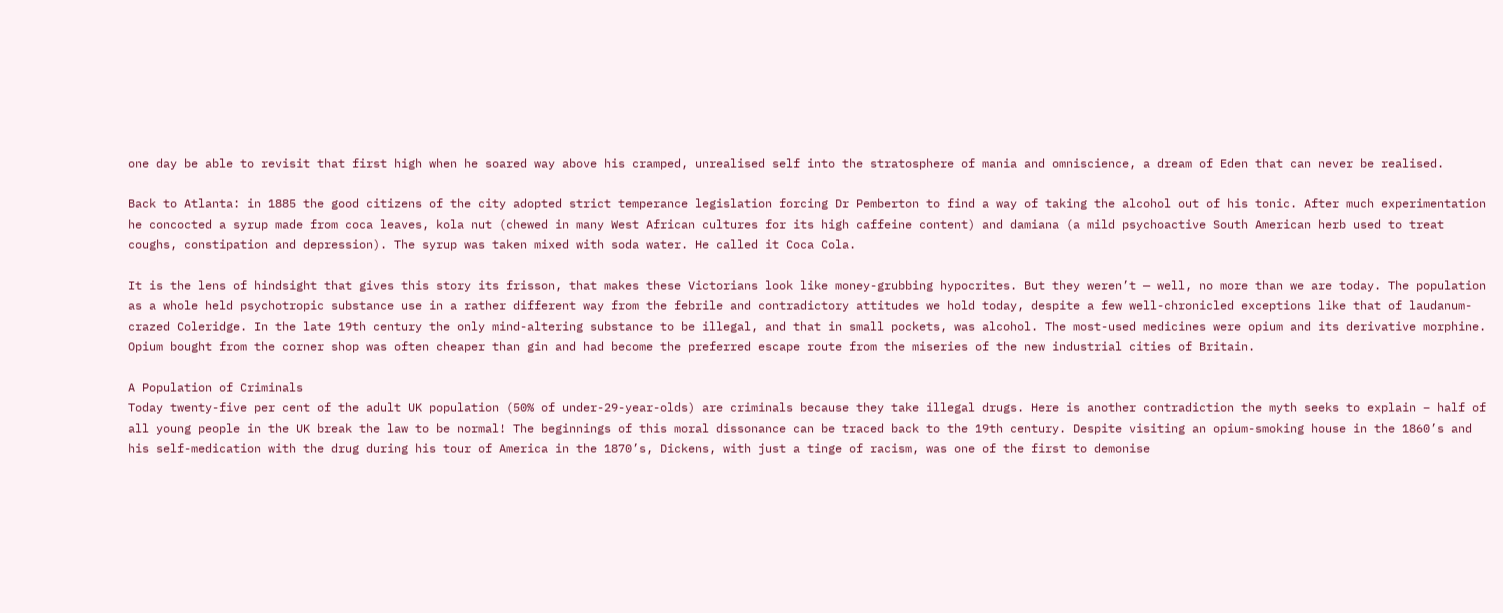one day be able to revisit that first high when he soared way above his cramped, unrealised self into the stratosphere of mania and omniscience, a dream of Eden that can never be realised.

Back to Atlanta: in 1885 the good citizens of the city adopted strict temperance legislation forcing Dr Pemberton to find a way of taking the alcohol out of his tonic. After much experimentation he concocted a syrup made from coca leaves, kola nut (chewed in many West African cultures for its high caffeine content) and damiana (a mild psychoactive South American herb used to treat coughs, constipation and depression). The syrup was taken mixed with soda water. He called it Coca Cola.

It is the lens of hindsight that gives this story its frisson, that makes these Victorians look like money-grubbing hypocrites. But they weren’t — well, no more than we are today. The population as a whole held psychotropic substance use in a rather different way from the febrile and contradictory attitudes we hold today, despite a few well-chronicled exceptions like that of laudanum-crazed Coleridge. In the late 19th century the only mind-altering substance to be illegal, and that in small pockets, was alcohol. The most-used medicines were opium and its derivative morphine. Opium bought from the corner shop was often cheaper than gin and had become the preferred escape route from the miseries of the new industrial cities of Britain.

A Population of Criminals
Today twenty-five per cent of the adult UK population (50% of under-29-year-olds) are criminals because they take illegal drugs. Here is another contradiction the myth seeks to explain – half of all young people in the UK break the law to be normal! The beginnings of this moral dissonance can be traced back to the 19th century. Despite visiting an opium-smoking house in the 1860’s and his self-medication with the drug during his tour of America in the 1870’s, Dickens, with just a tinge of racism, was one of the first to demonise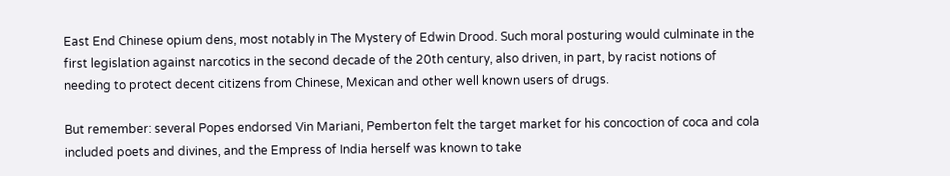East End Chinese opium dens, most notably in The Mystery of Edwin Drood. Such moral posturing would culminate in the first legislation against narcotics in the second decade of the 20th century, also driven, in part, by racist notions of needing to protect decent citizens from Chinese, Mexican and other well known users of drugs.

But remember: several Popes endorsed Vin Mariani, Pemberton felt the target market for his concoction of coca and cola included poets and divines, and the Empress of India herself was known to take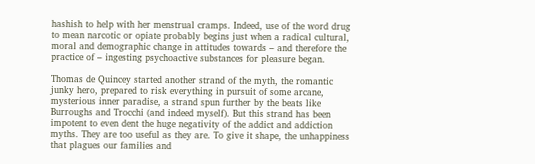hashish to help with her menstrual cramps. Indeed, use of the word drug to mean narcotic or opiate probably begins just when a radical cultural, moral and demographic change in attitudes towards – and therefore the practice of – ingesting psychoactive substances for pleasure began.

Thomas de Quincey started another strand of the myth, the romantic junky hero, prepared to risk everything in pursuit of some arcane, mysterious inner paradise, a strand spun further by the beats like Burroughs and Trocchi (and indeed myself). But this strand has been impotent to even dent the huge negativity of the addict and addiction myths. They are too useful as they are. To give it shape, the unhappiness that plagues our families and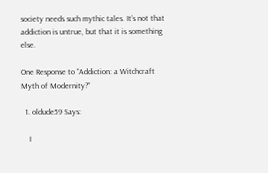society needs such mythic tales. It’s not that addiction is untrue, but that it is something else.

One Response to “Addiction: a Witchcraft Myth of Modernity?”

  1. oldude59 Says:

    I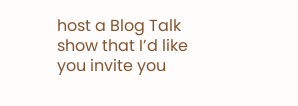host a Blog Talk show that I’d like you invite you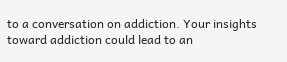to a conversation on addiction. Your insights toward addiction could lead to an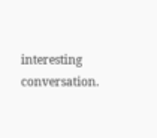interesting conversation.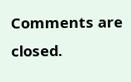Comments are closed.